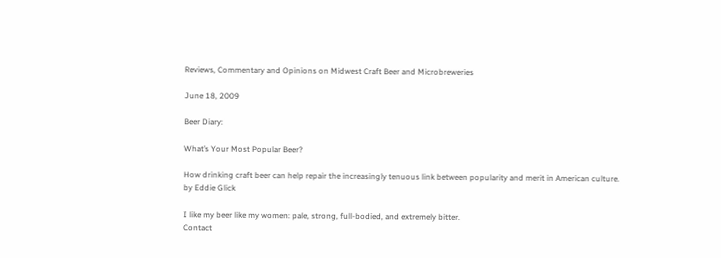Reviews, Commentary and Opinions on Midwest Craft Beer and Microbreweries

June 18, 2009

Beer Diary:

What’s Your Most Popular Beer?

How drinking craft beer can help repair the increasingly tenuous link between popularity and merit in American culture.
by Eddie Glick

I like my beer like my women: pale, strong, full-bodied, and extremely bitter.
Contact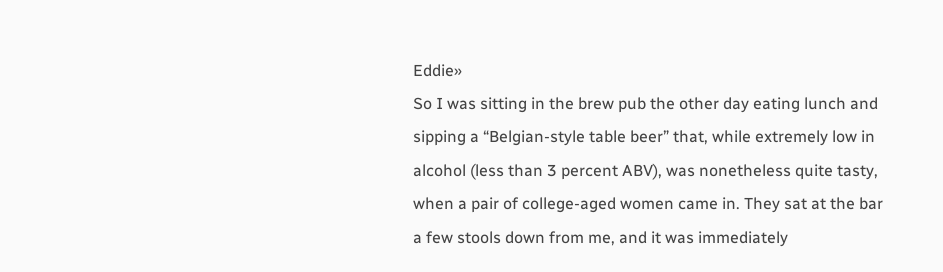Eddie»
So I was sitting in the brew pub the other day eating lunch and sipping a “Belgian-style table beer” that, while extremely low in alcohol (less than 3 percent ABV), was nonetheless quite tasty, when a pair of college-aged women came in. They sat at the bar a few stools down from me, and it was immediately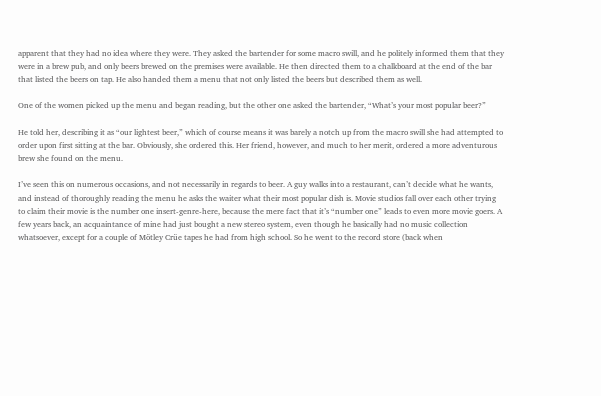apparent that they had no idea where they were. They asked the bartender for some macro swill, and he politely informed them that they were in a brew pub, and only beers brewed on the premises were available. He then directed them to a chalkboard at the end of the bar that listed the beers on tap. He also handed them a menu that not only listed the beers but described them as well.

One of the women picked up the menu and began reading, but the other one asked the bartender, “What’s your most popular beer?”

He told her, describing it as “our lightest beer,” which of course means it was barely a notch up from the macro swill she had attempted to order upon first sitting at the bar. Obviously, she ordered this. Her friend, however, and much to her merit, ordered a more adventurous brew she found on the menu.

I’ve seen this on numerous occasions, and not necessarily in regards to beer. A guy walks into a restaurant, can’t decide what he wants, and instead of thoroughly reading the menu he asks the waiter what their most popular dish is. Movie studios fall over each other trying to claim their movie is the number one insert-genre-here, because the mere fact that it’s “number one” leads to even more movie goers. A few years back, an acquaintance of mine had just bought a new stereo system, even though he basically had no music collection whatsoever, except for a couple of Mötley Crüe tapes he had from high school. So he went to the record store (back when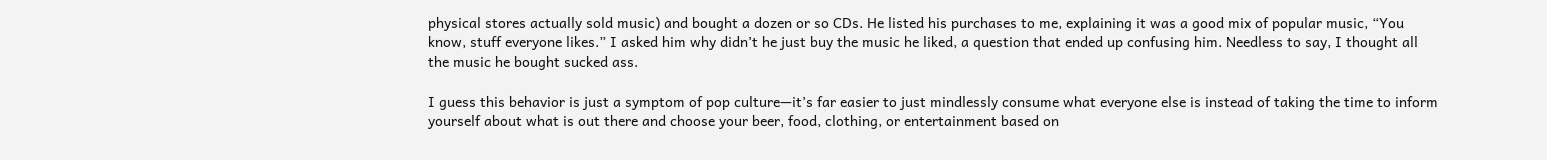physical stores actually sold music) and bought a dozen or so CDs. He listed his purchases to me, explaining it was a good mix of popular music, “You know, stuff everyone likes.” I asked him why didn’t he just buy the music he liked, a question that ended up confusing him. Needless to say, I thought all the music he bought sucked ass.

I guess this behavior is just a symptom of pop culture—it’s far easier to just mindlessly consume what everyone else is instead of taking the time to inform yourself about what is out there and choose your beer, food, clothing, or entertainment based on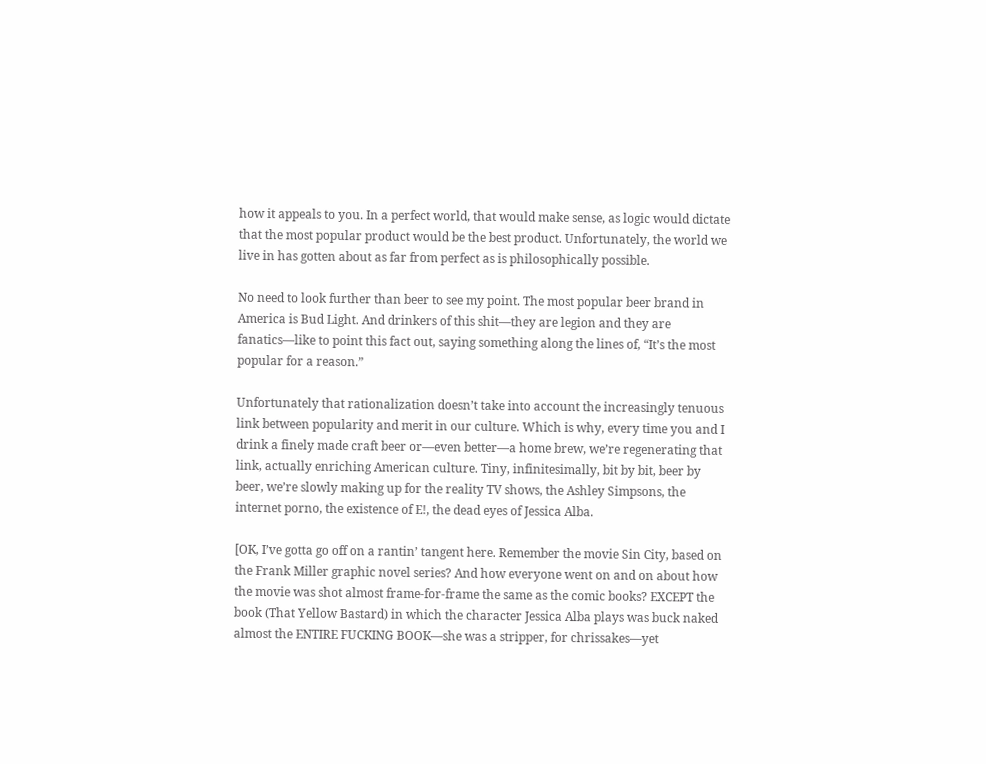how it appeals to you. In a perfect world, that would make sense, as logic would dictate that the most popular product would be the best product. Unfortunately, the world we live in has gotten about as far from perfect as is philosophically possible.

No need to look further than beer to see my point. The most popular beer brand in America is Bud Light. And drinkers of this shit—they are legion and they are fanatics—like to point this fact out, saying something along the lines of, “It’s the most popular for a reason.”

Unfortunately that rationalization doesn’t take into account the increasingly tenuous link between popularity and merit in our culture. Which is why, every time you and I drink a finely made craft beer or—even better—a home brew, we’re regenerating that link, actually enriching American culture. Tiny, infinitesimally, bit by bit, beer by beer, we’re slowly making up for the reality TV shows, the Ashley Simpsons, the internet porno, the existence of E!, the dead eyes of Jessica Alba.

[OK, I’ve gotta go off on a rantin’ tangent here. Remember the movie Sin City, based on the Frank Miller graphic novel series? And how everyone went on and on about how the movie was shot almost frame-for-frame the same as the comic books? EXCEPT the book (That Yellow Bastard) in which the character Jessica Alba plays was buck naked almost the ENTIRE FUCKING BOOK—she was a stripper, for chrissakes—yet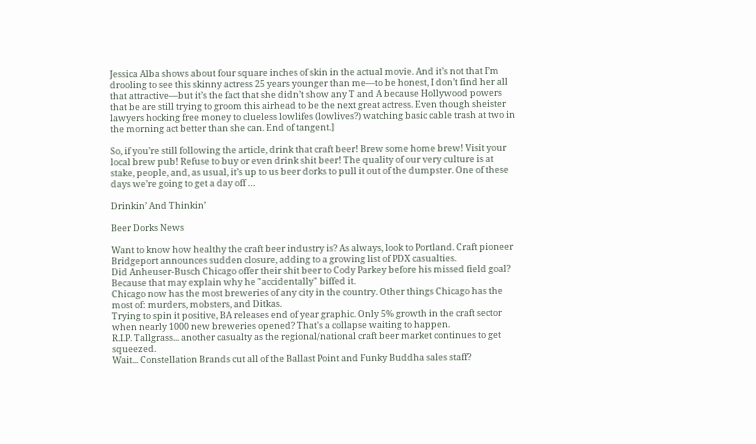Jessica Alba shows about four square inches of skin in the actual movie. And it’s not that I’m drooling to see this skinny actress 25 years younger than me—to be honest, I don’t find her all that attractive—but it’s the fact that she didn’t show any T and A because Hollywood powers that be are still trying to groom this airhead to be the next great actress. Even though sheister lawyers hocking free money to clueless lowlifes (lowlives?) watching basic cable trash at two in the morning act better than she can. End of tangent.]

So, if you’re still following the article, drink that craft beer! Brew some home brew! Visit your local brew pub! Refuse to buy or even drink shit beer! The quality of our very culture is at stake, people, and, as usual, it’s up to us beer dorks to pull it out of the dumpster. One of these days we’re going to get a day off …

Drinkin’ And Thinkin’

Beer Dorks News

Want to know how healthy the craft beer industry is? As always, look to Portland. Craft pioneer Bridgeport announces sudden closure, adding to a growing list of PDX casualties.
Did Anheuser-Busch Chicago offer their shit beer to Cody Parkey before his missed field goal? Because that may explain why he "accidentally" biffed it.
Chicago now has the most breweries of any city in the country. Other things Chicago has the most of: murders, mobsters, and Ditkas.
Trying to spin it positive, BA releases end of year graphic. Only 5% growth in the craft sector when nearly 1000 new breweries opened? That's a collapse waiting to happen.
R.I.P. Tallgrass... another casualty as the regional/national craft beer market continues to get squeezed.
Wait... Constellation Brands cut all of the Ballast Point and Funky Buddha sales staff?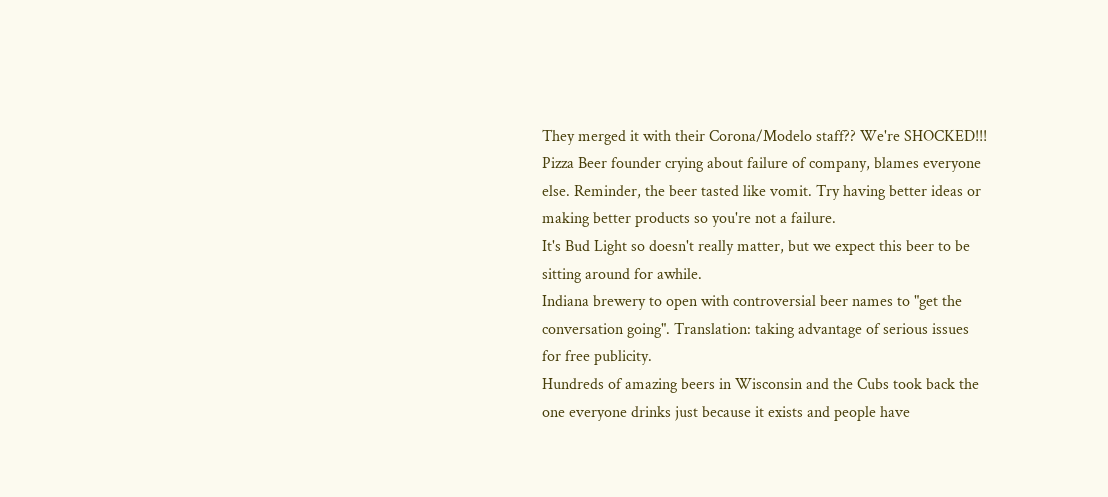They merged it with their Corona/Modelo staff?? We're SHOCKED!!!
Pizza Beer founder crying about failure of company, blames everyone else. Reminder, the beer tasted like vomit. Try having better ideas or making better products so you're not a failure.
It's Bud Light so doesn't really matter, but we expect this beer to be sitting around for awhile.
Indiana brewery to open with controversial beer names to "get the conversation going". Translation: taking advantage of serious issues for free publicity.
Hundreds of amazing beers in Wisconsin and the Cubs took back the one everyone drinks just because it exists and people have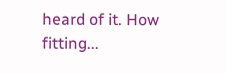heard of it. How fitting...